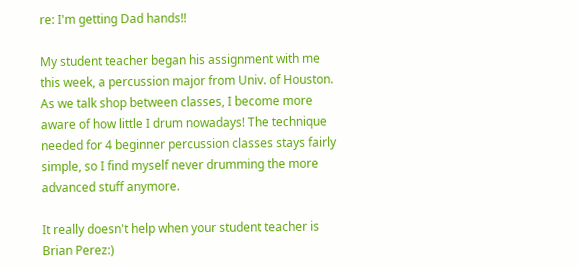re: I'm getting Dad hands!!

My student teacher began his assignment with me this week, a percussion major from Univ. of Houston. As we talk shop between classes, I become more aware of how little I drum nowadays! The technique needed for 4 beginner percussion classes stays fairly simple, so I find myself never drumming the more advanced stuff anymore.

It really doesn't help when your student teacher is Brian Perez:)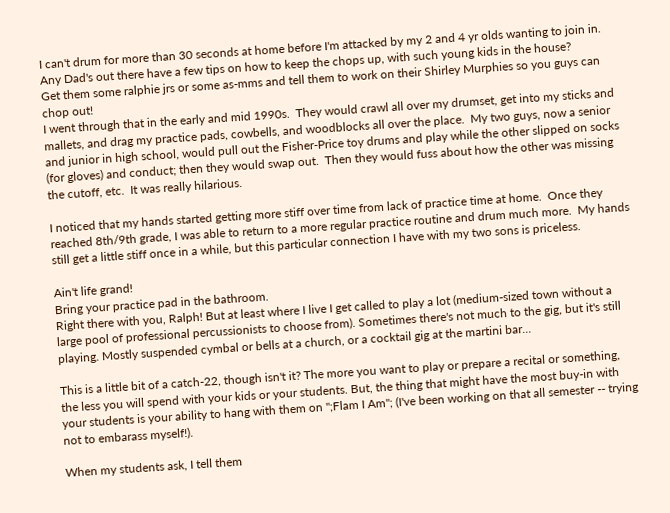I can't drum for more than 30 seconds at home before I'm attacked by my 2 and 4 yr olds wanting to join in. Any Dad's out there have a few tips on how to keep the chops up, with such young kids in the house?
Get them some ralphie jrs or some as-mms and tell them to work on their Shirley Murphies so you guys can chop out!
I went through that in the early and mid 1990s.  They would crawl all over my drumset, get into my sticks and mallets, and drag my practice pads, cowbells, and woodblocks all over the place.  My two guys, now a senior and junior in high school, would pull out the Fisher-Price toy drums and play while the other slipped on socks (for gloves) and conduct; then they would swap out.  Then they would fuss about how the other was missing the cutoff, etc.  It was really hilarious.

I noticed that my hands started getting more stiff over time from lack of practice time at home.  Once they reached 8th/9th grade, I was able to return to a more regular practice routine and drum much more.  My hands still get a little stiff once in a while, but this particular connection I have with my two sons is priceless.

Ain't life grand!
Bring your practice pad in the bathroom.
Right there with you, Ralph! But at least where I live I get called to play a lot (medium-sized town without a large pool of professional percussionists to choose from). Sometimes there's not much to the gig, but it's still playing. Mostly suspended cymbal or bells at a church, or a cocktail gig at the martini bar...

This is a little bit of a catch-22, though isn't it? The more you want to play or prepare a recital or something, the less you will spend with your kids or your students. But, the thing that might have the most buy-in with your students is your ability to hang with them on ";Flam I Am"; (I've been working on that all semester -- trying not to embarass myself!).

When my students ask, I tell them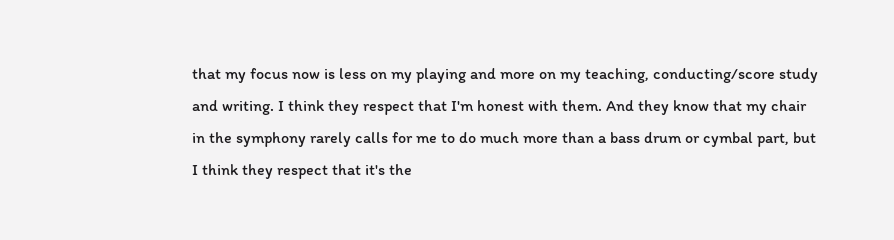that my focus now is less on my playing and more on my teaching, conducting/score study and writing. I think they respect that I'm honest with them. And they know that my chair in the symphony rarely calls for me to do much more than a bass drum or cymbal part, but I think they respect that it's the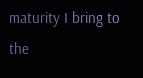maturity I bring to the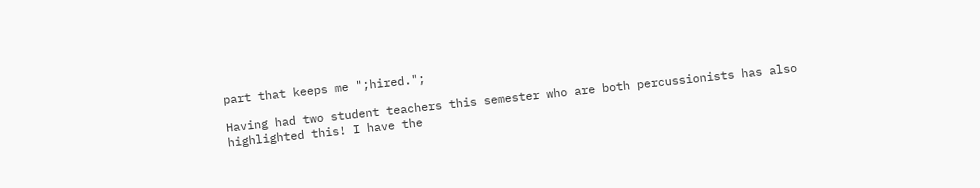part that keeps me ";hired.";

Having had two student teachers this semester who are both percussionists has also highlighted this! I have the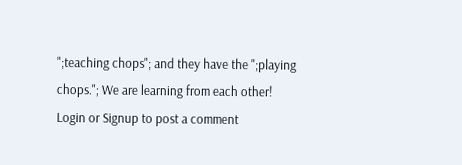";teaching chops"; and they have the ";playing chops."; We are learning from each other!
Login or Signup to post a comment